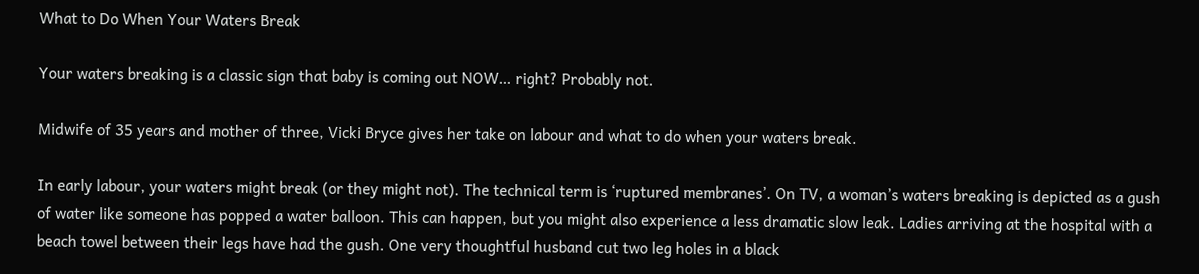What to Do When Your Waters Break

Your waters breaking is a classic sign that baby is coming out NOW… right? Probably not.

Midwife of 35 years and mother of three, Vicki Bryce gives her take on labour and what to do when your waters break.

In early labour, your waters might break (or they might not). The technical term is ‘ruptured membranes’. On TV, a woman’s waters breaking is depicted as a gush of water like someone has popped a water balloon. This can happen, but you might also experience a less dramatic slow leak. Ladies arriving at the hospital with a beach towel between their legs have had the gush. One very thoughtful husband cut two leg holes in a black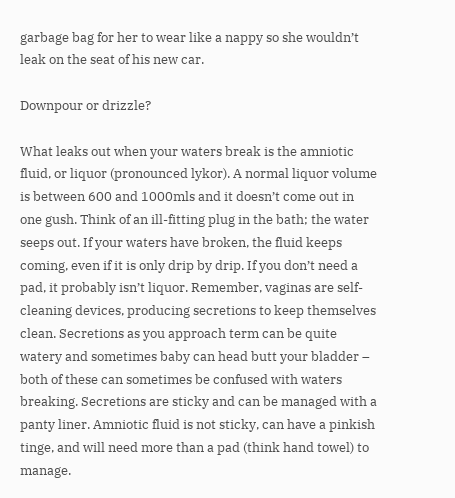garbage bag for her to wear like a nappy so she wouldn’t leak on the seat of his new car.

Downpour or drizzle?

What leaks out when your waters break is the amniotic fluid, or liquor (pronounced lykor). A normal liquor volume is between 600 and 1000mls and it doesn’t come out in one gush. Think of an ill-fitting plug in the bath; the water seeps out. If your waters have broken, the fluid keeps coming, even if it is only drip by drip. If you don’t need a pad, it probably isn’t liquor. Remember, vaginas are self-cleaning devices, producing secretions to keep themselves clean. Secretions as you approach term can be quite watery and sometimes baby can head butt your bladder – both of these can sometimes be confused with waters breaking. Secretions are sticky and can be managed with a panty liner. Amniotic fluid is not sticky, can have a pinkish tinge, and will need more than a pad (think hand towel) to manage.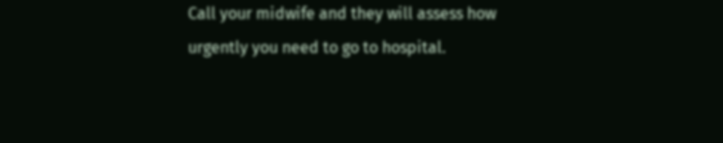Call your midwife and they will assess how urgently you need to go to hospital.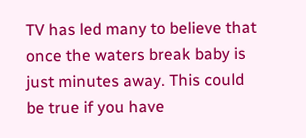TV has led many to believe that once the waters break baby is just minutes away. This could be true if you have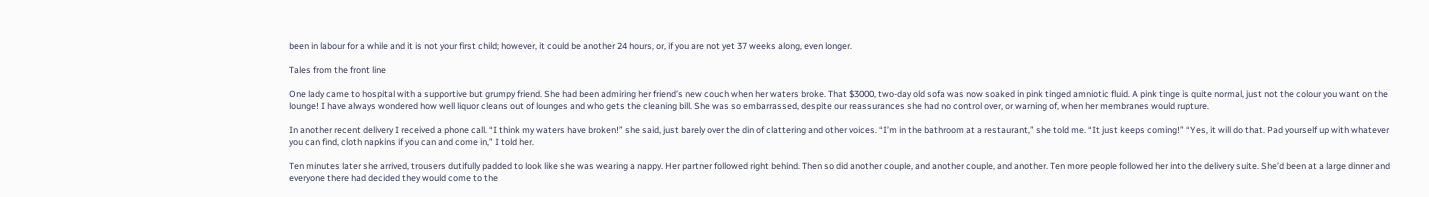been in labour for a while and it is not your first child; however, it could be another 24 hours, or, if you are not yet 37 weeks along, even longer.

Tales from the front line

One lady came to hospital with a supportive but grumpy friend. She had been admiring her friend’s new couch when her waters broke. That $3000, two-day old sofa was now soaked in pink tinged amniotic fluid. A pink tinge is quite normal, just not the colour you want on the lounge! I have always wondered how well liquor cleans out of lounges and who gets the cleaning bill. She was so embarrassed, despite our reassurances she had no control over, or warning of, when her membranes would rupture.

In another recent delivery I received a phone call. “I think my waters have broken!” she said, just barely over the din of clattering and other voices. “I’m in the bathroom at a restaurant,” she told me. “It just keeps coming!” “Yes, it will do that. Pad yourself up with whatever you can find, cloth napkins if you can and come in,” I told her.

Ten minutes later she arrived, trousers dutifully padded to look like she was wearing a nappy. Her partner followed right behind. Then so did another couple, and another couple, and another. Ten more people followed her into the delivery suite. She’d been at a large dinner and everyone there had decided they would come to the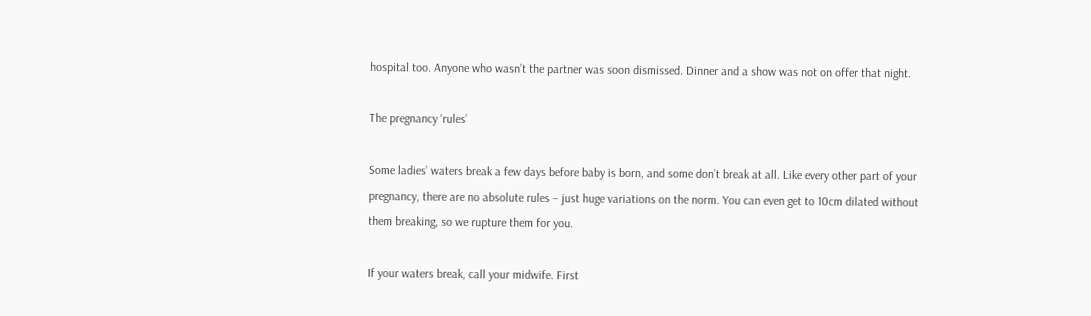hospital too. Anyone who wasn’t the partner was soon dismissed. Dinner and a show was not on offer that night.

The pregnancy ‘rules’

Some ladies’ waters break a few days before baby is born, and some don’t break at all. Like every other part of your pregnancy, there are no absolute rules – just huge variations on the norm. You can even get to 10cm dilated without them breaking, so we rupture them for you.

If your waters break, call your midwife. First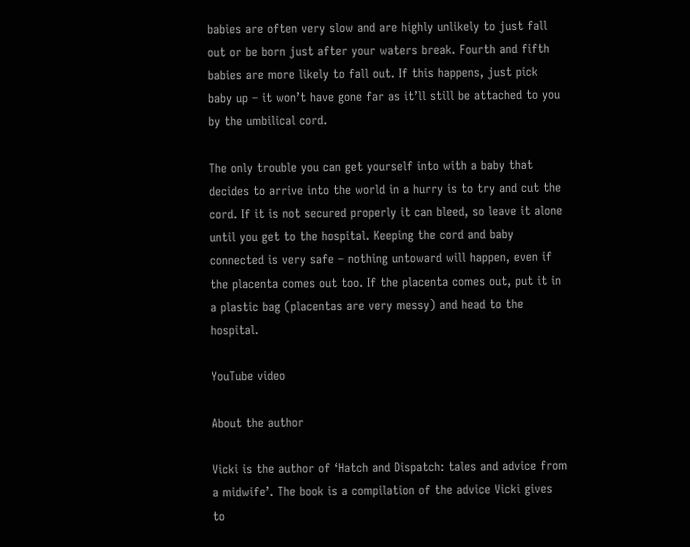babies are often very slow and are highly unlikely to just fall out or be born just after your waters break. Fourth and fifth babies are more likely to fall out. If this happens, just pick baby up – it won’t have gone far as it’ll still be attached to you by the umbilical cord.

The only trouble you can get yourself into with a baby that decides to arrive into the world in a hurry is to try and cut the cord. If it is not secured properly it can bleed, so leave it alone until you get to the hospital. Keeping the cord and baby connected is very safe – nothing untoward will happen, even if the placenta comes out too. If the placenta comes out, put it in a plastic bag (placentas are very messy) and head to the hospital.

YouTube video

About the author

Vicki is the author of ‘Hatch and Dispatch: tales and advice from a midwife’. The book is a compilation of the advice Vicki gives to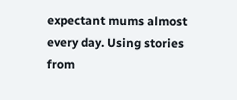expectant mums almost every day. Using stories from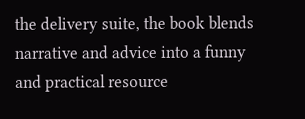the delivery suite, the book blends narrative and advice into a funny and practical resource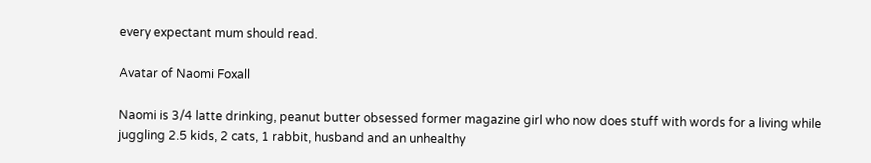every expectant mum should read.

Avatar of Naomi Foxall

Naomi is 3/4 latte drinking, peanut butter obsessed former magazine girl who now does stuff with words for a living while juggling 2.5 kids, 2 cats, 1 rabbit, husband and an unhealthy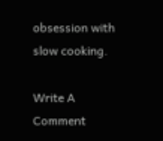obsession with slow cooking.

Write A Comment